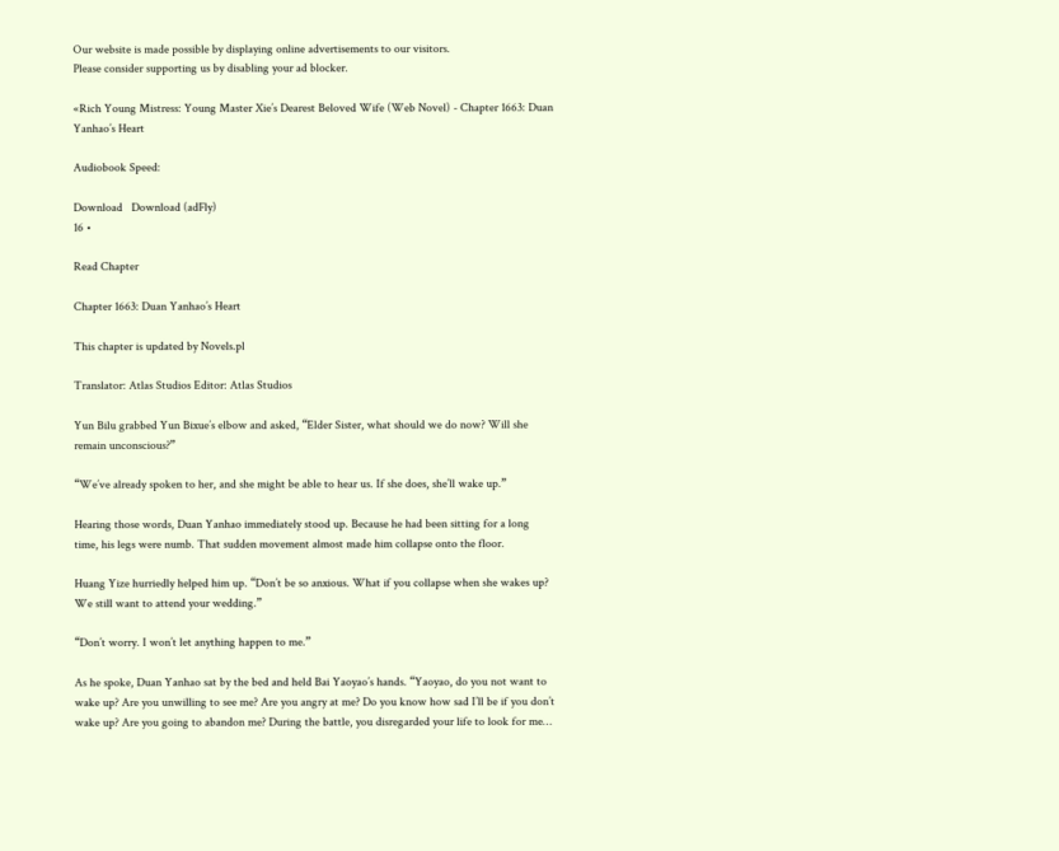Our website is made possible by displaying online advertisements to our visitors.
Please consider supporting us by disabling your ad blocker.

«Rich Young Mistress: Young Master Xie’s Dearest Beloved Wife (Web Novel) - Chapter 1663: Duan Yanhao’s Heart

Audiobook Speed:

Download   Download (adFly)
16 •

Read Chapter

Chapter 1663: Duan Yanhao’s Heart

This chapter is updated by Novels.pl

Translator: Atlas Studios Editor: Atlas Studios

Yun Bilu grabbed Yun Bixue’s elbow and asked, “Elder Sister, what should we do now? Will she remain unconscious?”

“We’ve already spoken to her, and she might be able to hear us. If she does, she’ll wake up.”

Hearing those words, Duan Yanhao immediately stood up. Because he had been sitting for a long time, his legs were numb. That sudden movement almost made him collapse onto the floor.

Huang Yize hurriedly helped him up. “Don’t be so anxious. What if you collapse when she wakes up? We still want to attend your wedding.”

“Don’t worry. I won’t let anything happen to me.”

As he spoke, Duan Yanhao sat by the bed and held Bai Yaoyao’s hands. “Yaoyao, do you not want to wake up? Are you unwilling to see me? Are you angry at me? Do you know how sad I’ll be if you don’t wake up? Are you going to abandon me? During the battle, you disregarded your life to look for me…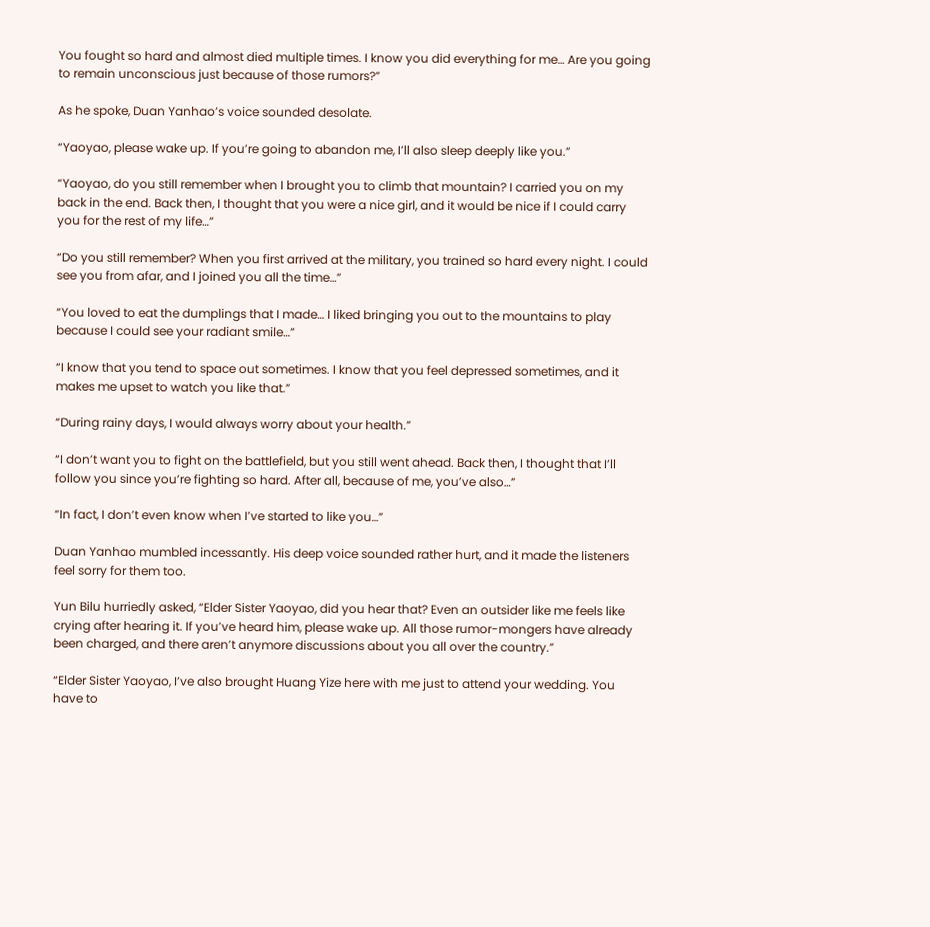You fought so hard and almost died multiple times. I know you did everything for me… Are you going to remain unconscious just because of those rumors?”

As he spoke, Duan Yanhao’s voice sounded desolate.

“Yaoyao, please wake up. If you’re going to abandon me, I’ll also sleep deeply like you.”

“Yaoyao, do you still remember when I brought you to climb that mountain? I carried you on my back in the end. Back then, I thought that you were a nice girl, and it would be nice if I could carry you for the rest of my life…”

“Do you still remember? When you first arrived at the military, you trained so hard every night. I could see you from afar, and I joined you all the time…”

“You loved to eat the dumplings that I made… I liked bringing you out to the mountains to play because I could see your radiant smile…”

“I know that you tend to space out sometimes. I know that you feel depressed sometimes, and it makes me upset to watch you like that.”

“During rainy days, I would always worry about your health.”

“I don’t want you to fight on the battlefield, but you still went ahead. Back then, I thought that I’ll follow you since you’re fighting so hard. After all, because of me, you’ve also…”

“In fact, I don’t even know when I’ve started to like you…”

Duan Yanhao mumbled incessantly. His deep voice sounded rather hurt, and it made the listeners feel sorry for them too.

Yun Bilu hurriedly asked, “Elder Sister Yaoyao, did you hear that? Even an outsider like me feels like crying after hearing it. If you’ve heard him, please wake up. All those rumor-mongers have already been charged, and there aren’t anymore discussions about you all over the country.”

“Elder Sister Yaoyao, I’ve also brought Huang Yize here with me just to attend your wedding. You have to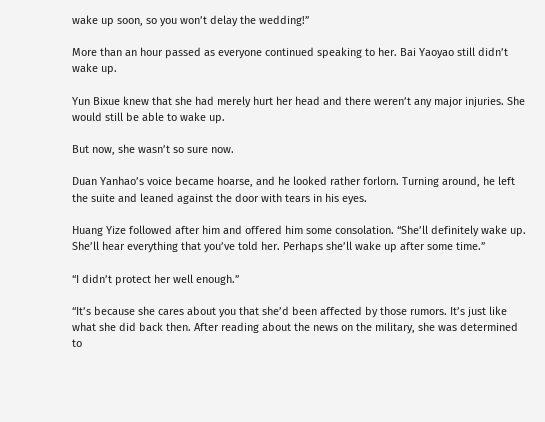wake up soon, so you won’t delay the wedding!”

More than an hour passed as everyone continued speaking to her. Bai Yaoyao still didn’t wake up.

Yun Bixue knew that she had merely hurt her head and there weren’t any major injuries. She would still be able to wake up.

But now, she wasn’t so sure now.

Duan Yanhao’s voice became hoarse, and he looked rather forlorn. Turning around, he left the suite and leaned against the door with tears in his eyes.

Huang Yize followed after him and offered him some consolation. “She’ll definitely wake up. She’ll hear everything that you’ve told her. Perhaps she’ll wake up after some time.”

“I didn’t protect her well enough.”

“It’s because she cares about you that she’d been affected by those rumors. It’s just like what she did back then. After reading about the news on the military, she was determined to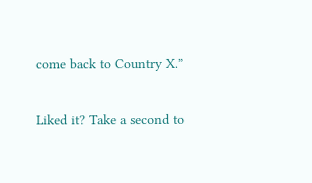come back to Country X.”

Liked it? Take a second to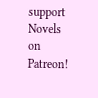support Novels on Patreon!